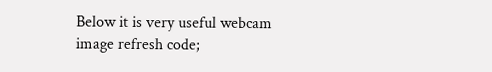Below it is very useful webcam image refresh code;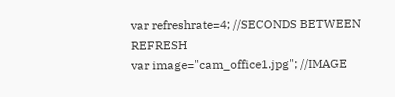var refreshrate=4; //SECONDS BETWEEN REFRESH
var image="cam_office1.jpg"; //IMAGE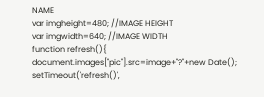NAME
var imgheight=480; //IMAGE HEIGHT
var imgwidth=640; //IMAGE WIDTH
function refresh(){
document.images["pic"].src=image+"?"+new Date();
setTimeout('refresh()',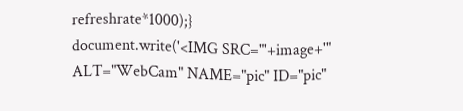refreshrate*1000);}
document.write('<IMG SRC="'+image+'" ALT="WebCam" NAME="pic" ID="pic"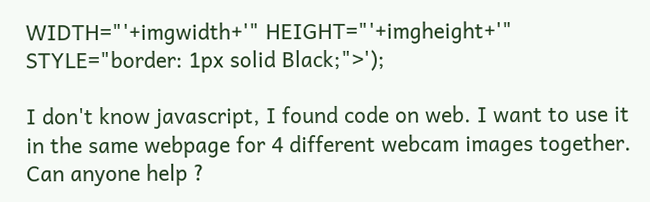WIDTH="'+imgwidth+'" HEIGHT="'+imgheight+'" STYLE="border: 1px solid Black;">');

I don't know javascript, I found code on web. I want to use it in the same webpage for 4 different webcam images together. Can anyone help ?